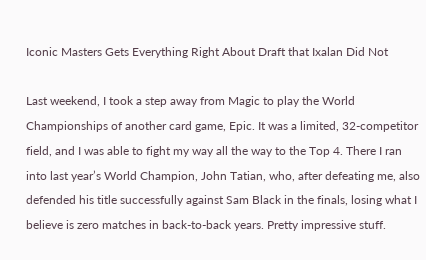Iconic Masters Gets Everything Right About Draft that Ixalan Did Not

Last weekend, I took a step away from Magic to play the World Championships of another card game, Epic. It was a limited, 32-competitor field, and I was able to fight my way all the way to the Top 4. There I ran into last year’s World Champion, John Tatian, who, after defeating me, also defended his title successfully against Sam Black in the finals, losing what I believe is zero matches in back-to-back years. Pretty impressive stuff.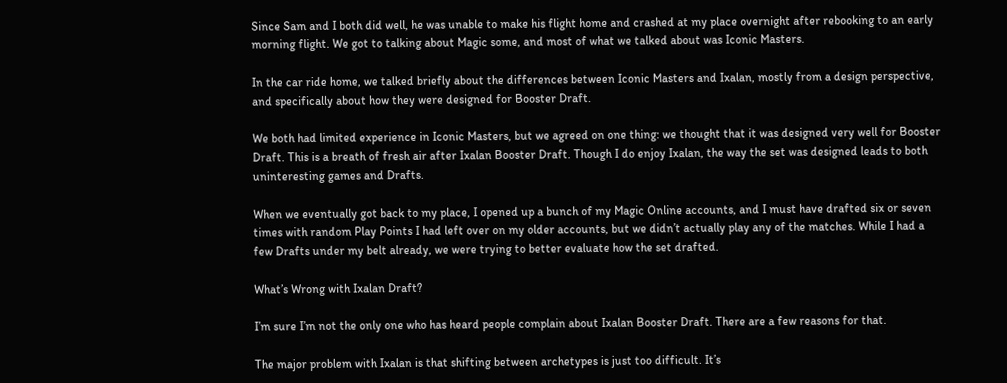Since Sam and I both did well, he was unable to make his flight home and crashed at my place overnight after rebooking to an early morning flight. We got to talking about Magic some, and most of what we talked about was Iconic Masters.

In the car ride home, we talked briefly about the differences between Iconic Masters and Ixalan, mostly from a design perspective, and specifically about how they were designed for Booster Draft.

We both had limited experience in Iconic Masters, but we agreed on one thing: we thought that it was designed very well for Booster Draft. This is a breath of fresh air after Ixalan Booster Draft. Though I do enjoy Ixalan, the way the set was designed leads to both uninteresting games and Drafts.

When we eventually got back to my place, I opened up a bunch of my Magic Online accounts, and I must have drafted six or seven times with random Play Points I had left over on my older accounts, but we didn’t actually play any of the matches. While I had a few Drafts under my belt already, we were trying to better evaluate how the set drafted.

What’s Wrong with Ixalan Draft?

I’m sure I’m not the only one who has heard people complain about Ixalan Booster Draft. There are a few reasons for that.

The major problem with Ixalan is that shifting between archetypes is just too difficult. It’s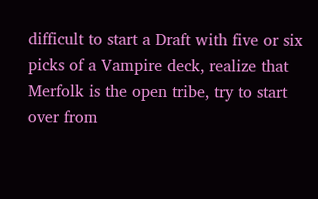difficult to start a Draft with five or six picks of a Vampire deck, realize that Merfolk is the open tribe, try to start over from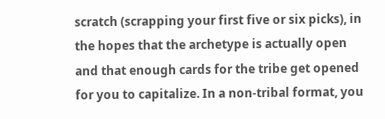scratch (scrapping your first five or six picks), in the hopes that the archetype is actually open and that enough cards for the tribe get opened for you to capitalize. In a non-tribal format, you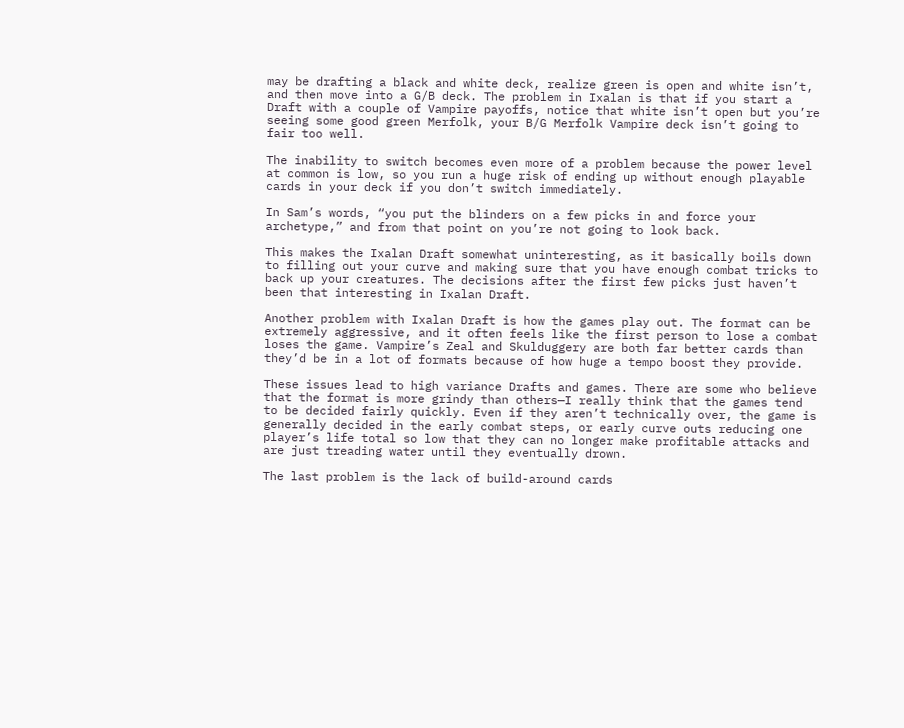may be drafting a black and white deck, realize green is open and white isn’t, and then move into a G/B deck. The problem in Ixalan is that if you start a Draft with a couple of Vampire payoffs, notice that white isn’t open but you’re seeing some good green Merfolk, your B/G Merfolk Vampire deck isn’t going to fair too well.

The inability to switch becomes even more of a problem because the power level at common is low, so you run a huge risk of ending up without enough playable cards in your deck if you don’t switch immediately.

In Sam’s words, “you put the blinders on a few picks in and force your archetype,” and from that point on you’re not going to look back.

This makes the Ixalan Draft somewhat uninteresting, as it basically boils down to filling out your curve and making sure that you have enough combat tricks to back up your creatures. The decisions after the first few picks just haven’t been that interesting in Ixalan Draft.

Another problem with Ixalan Draft is how the games play out. The format can be extremely aggressive, and it often feels like the first person to lose a combat loses the game. Vampire’s Zeal and Skulduggery are both far better cards than they’d be in a lot of formats because of how huge a tempo boost they provide.

These issues lead to high variance Drafts and games. There are some who believe that the format is more grindy than others—I really think that the games tend to be decided fairly quickly. Even if they aren’t technically over, the game is generally decided in the early combat steps, or early curve outs reducing one player’s life total so low that they can no longer make profitable attacks and are just treading water until they eventually drown.

The last problem is the lack of build-around cards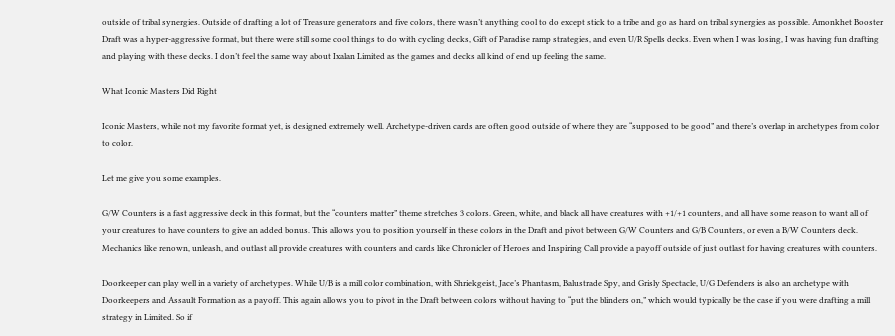outside of tribal synergies. Outside of drafting a lot of Treasure generators and five colors, there wasn’t anything cool to do except stick to a tribe and go as hard on tribal synergies as possible. Amonkhet Booster Draft was a hyper-aggressive format, but there were still some cool things to do with cycling decks, Gift of Paradise ramp strategies, and even U/R Spells decks. Even when I was losing, I was having fun drafting and playing with these decks. I don’t feel the same way about Ixalan Limited as the games and decks all kind of end up feeling the same.

What Iconic Masters Did Right

Iconic Masters, while not my favorite format yet, is designed extremely well. Archetype-driven cards are often good outside of where they are “supposed to be good” and there’s overlap in archetypes from color to color.

Let me give you some examples.

G/W Counters is a fast aggressive deck in this format, but the “counters matter” theme stretches 3 colors. Green, white, and black all have creatures with +1/+1 counters, and all have some reason to want all of your creatures to have counters to give an added bonus. This allows you to position yourself in these colors in the Draft and pivot between G/W Counters and G/B Counters, or even a B/W Counters deck. Mechanics like renown, unleash, and outlast all provide creatures with counters and cards like Chronicler of Heroes and Inspiring Call provide a payoff outside of just outlast for having creatures with counters.

Doorkeeper can play well in a variety of archetypes. While U/B is a mill color combination, with Shriekgeist, Jace’s Phantasm, Balustrade Spy, and Grisly Spectacle, U/G Defenders is also an archetype with Doorkeepers and Assault Formation as a payoff. This again allows you to pivot in the Draft between colors without having to “put the blinders on,” which would typically be the case if you were drafting a mill strategy in Limited. So if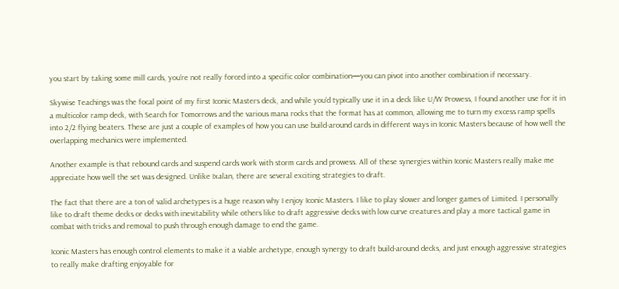you start by taking some mill cards, you’re not really forced into a specific color combination—you can pivot into another combination if necessary.

Skywise Teachings was the focal point of my first Iconic Masters deck, and while you’d typically use it in a deck like U/W Prowess, I found another use for it in a multicolor ramp deck, with Search for Tomorrows and the various mana rocks that the format has at common, allowing me to turn my excess ramp spells into 2/2 flying beaters. These are just a couple of examples of how you can use build-around cards in different ways in Iconic Masters because of how well the overlapping mechanics were implemented.

Another example is that rebound cards and suspend cards work with storm cards and prowess. All of these synergies within Iconic Masters really make me appreciate how well the set was designed. Unlike Ixalan, there are several exciting strategies to draft.

The fact that there are a ton of valid archetypes is a huge reason why I enjoy Iconic Masters. I like to play slower and longer games of Limited. I personally like to draft theme decks or decks with inevitability while others like to draft aggressive decks with low curve creatures and play a more tactical game in combat with tricks and removal to push through enough damage to end the game.

Iconic Masters has enough control elements to make it a viable archetype, enough synergy to draft build-around decks, and just enough aggressive strategies to really make drafting enjoyable for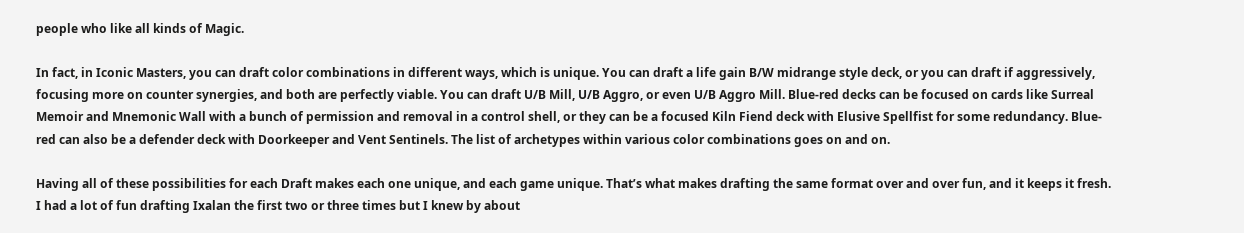people who like all kinds of Magic.

In fact, in Iconic Masters, you can draft color combinations in different ways, which is unique. You can draft a life gain B/W midrange style deck, or you can draft if aggressively, focusing more on counter synergies, and both are perfectly viable. You can draft U/B Mill, U/B Aggro, or even U/B Aggro Mill. Blue-red decks can be focused on cards like Surreal Memoir and Mnemonic Wall with a bunch of permission and removal in a control shell, or they can be a focused Kiln Fiend deck with Elusive Spellfist for some redundancy. Blue-red can also be a defender deck with Doorkeeper and Vent Sentinels. The list of archetypes within various color combinations goes on and on.

Having all of these possibilities for each Draft makes each one unique, and each game unique. That’s what makes drafting the same format over and over fun, and it keeps it fresh. I had a lot of fun drafting Ixalan the first two or three times but I knew by about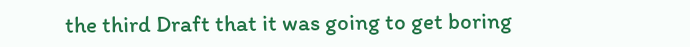the third Draft that it was going to get boring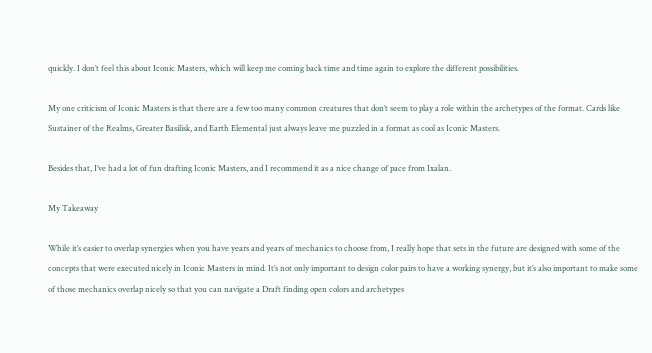quickly. I don’t feel this about Iconic Masters, which will keep me coming back time and time again to explore the different possibilities.

My one criticism of Iconic Masters is that there are a few too many common creatures that don’t seem to play a role within the archetypes of the format. Cards like Sustainer of the Realms, Greater Basilisk, and Earth Elemental just always leave me puzzled in a format as cool as Iconic Masters.

Besides that, I’ve had a lot of fun drafting Iconic Masters, and I recommend it as a nice change of pace from Ixalan.

My Takeaway

While it’s easier to overlap synergies when you have years and years of mechanics to choose from, I really hope that sets in the future are designed with some of the concepts that were executed nicely in Iconic Masters in mind. It’s not only important to design color pairs to have a working synergy, but it’s also important to make some of those mechanics overlap nicely so that you can navigate a Draft finding open colors and archetypes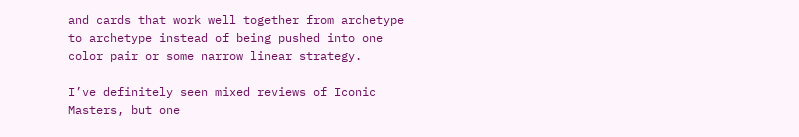and cards that work well together from archetype to archetype instead of being pushed into one color pair or some narrow linear strategy.

I’ve definitely seen mixed reviews of Iconic Masters, but one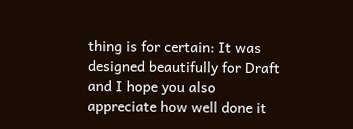thing is for certain: It was designed beautifully for Draft and I hope you also appreciate how well done it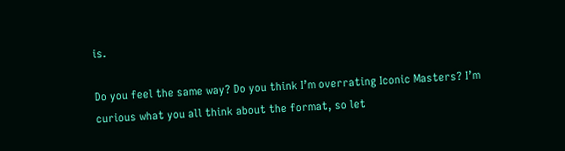is.

Do you feel the same way? Do you think I’m overrating Iconic Masters? I’m curious what you all think about the format, so let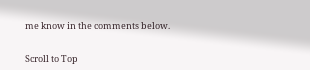me know in the comments below.


Scroll to Top